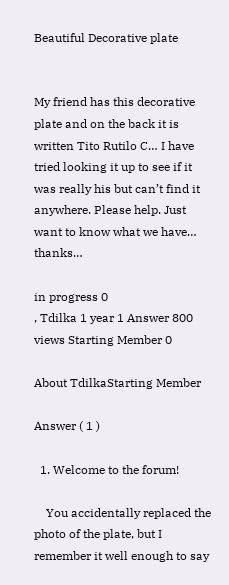Beautiful Decorative plate


My friend has this decorative plate and on the back it is written Tito Rutilo C… I have tried looking it up to see if it was really his but can’t find it anywhere. Please help. Just want to know what we have… thanks…

in progress 0
, Tdilka 1 year 1 Answer 800 views Starting Member 0

About TdilkaStarting Member

Answer ( 1 )

  1. Welcome to the forum!

    You accidentally replaced the photo of the plate, but I remember it well enough to say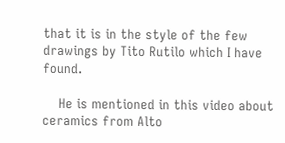that it is in the style of the few drawings by Tito Rutilo which I have found.

    He is mentioned in this video about ceramics from Alto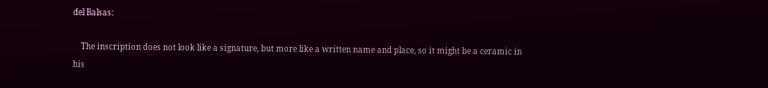del Balsas:

    The inscription does not look like a signature, but more like a written name and place, so it might be a ceramic in his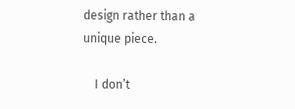design rather than a unique piece.

    I don’t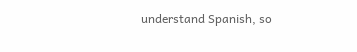understand Spanish, so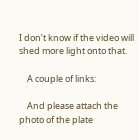I don’t know if the video will shed more light onto that.

    A couple of links:

    And please attach the photo of the plate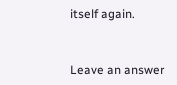itself again.


Leave an answer